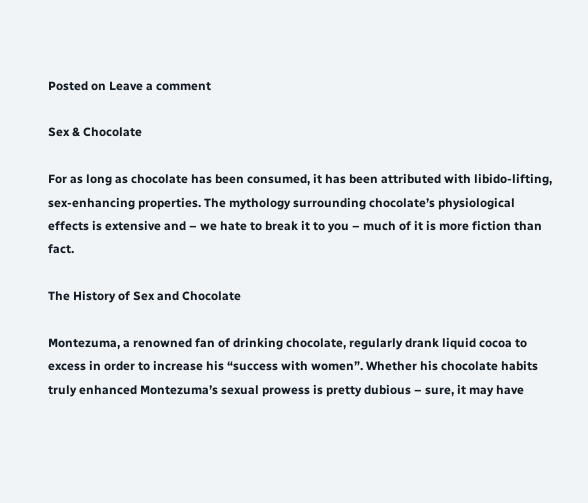Posted on Leave a comment

Sex & Chocolate

For as long as chocolate has been consumed, it has been attributed with libido-lifting, sex-enhancing properties. The mythology surrounding chocolate’s physiological effects is extensive and – we hate to break it to you – much of it is more fiction than fact.

The History of Sex and Chocolate

Montezuma, a renowned fan of drinking chocolate, regularly drank liquid cocoa to excess in order to increase his “success with women”. Whether his chocolate habits truly enhanced Montezuma’s sexual prowess is pretty dubious – sure, it may have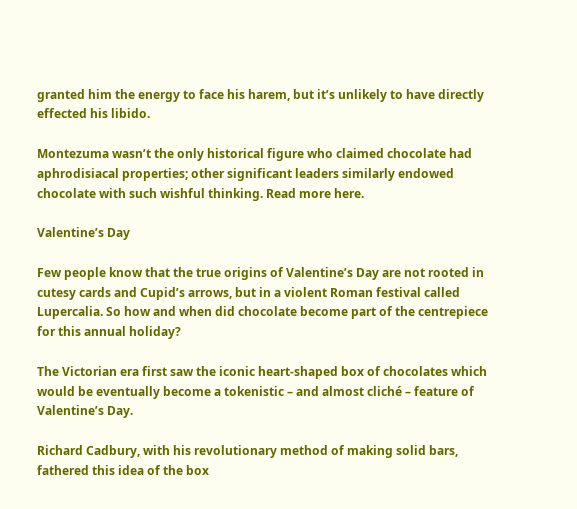granted him the energy to face his harem, but it’s unlikely to have directly effected his libido.

Montezuma wasn’t the only historical figure who claimed chocolate had aphrodisiacal properties; other significant leaders similarly endowed chocolate with such wishful thinking. Read more here.

Valentine’s Day

Few people know that the true origins of Valentine’s Day are not rooted in cutesy cards and Cupid’s arrows, but in a violent Roman festival called Lupercalia. So how and when did chocolate become part of the centrepiece for this annual holiday?

The Victorian era first saw the iconic heart-shaped box of chocolates which would be eventually become a tokenistic – and almost cliché – feature of Valentine’s Day.

Richard Cadbury, with his revolutionary method of making solid bars, fathered this idea of the box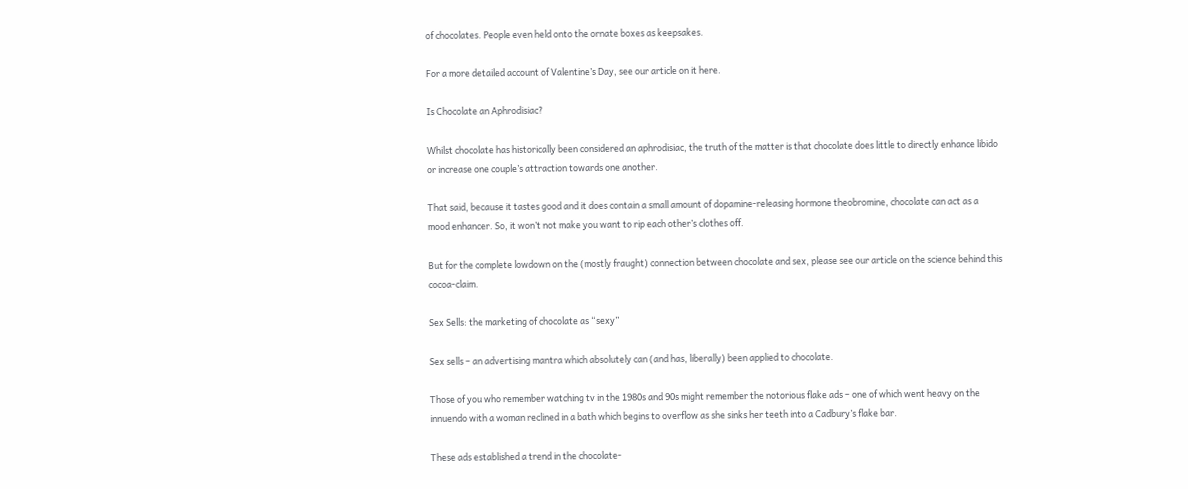of chocolates. People even held onto the ornate boxes as keepsakes.

For a more detailed account of Valentine’s Day, see our article on it here.

Is Chocolate an Aphrodisiac?

Whilst chocolate has historically been considered an aphrodisiac, the truth of the matter is that chocolate does little to directly enhance libido or increase one couple’s attraction towards one another.

That said, because it tastes good and it does contain a small amount of dopamine-releasing hormone theobromine, chocolate can act as a mood enhancer. So, it won’t not make you want to rip each other’s clothes off.

But for the complete lowdown on the (mostly fraught) connection between chocolate and sex, please see our article on the science behind this cocoa-claim.

Sex Sells: the marketing of chocolate as “sexy”

Sex sells – an advertising mantra which absolutely can (and has, liberally) been applied to chocolate.

Those of you who remember watching tv in the 1980s and 90s might remember the notorious flake ads – one of which went heavy on the innuendo with a woman reclined in a bath which begins to overflow as she sinks her teeth into a Cadbury’s flake bar.

These ads established a trend in the chocolate-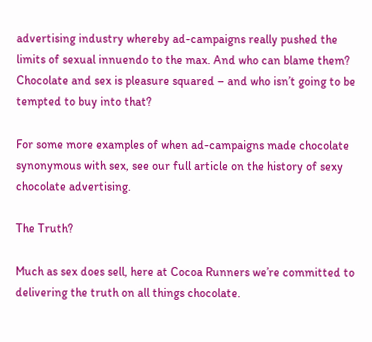advertising industry whereby ad-campaigns really pushed the limits of sexual innuendo to the max. And who can blame them? Chocolate and sex is pleasure squared – and who isn’t going to be tempted to buy into that?

For some more examples of when ad-campaigns made chocolate synonymous with sex, see our full article on the history of sexy chocolate advertising.

The Truth?

Much as sex does sell, here at Cocoa Runners we’re committed to delivering the truth on all things chocolate.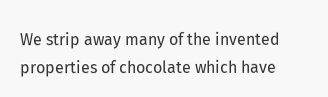We strip away many of the invented properties of chocolate which have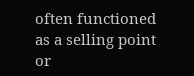often functioned as a selling point or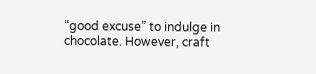“good excuse” to indulge in chocolate. However, craft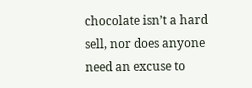chocolate isn’t a hard sell, nor does anyone need an excuse to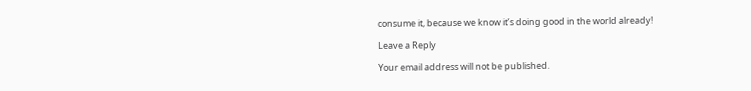consume it, because we know it’s doing good in the world already!

Leave a Reply

Your email address will not be published.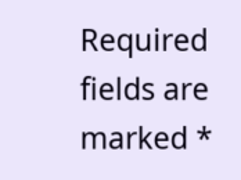Required fields are marked *